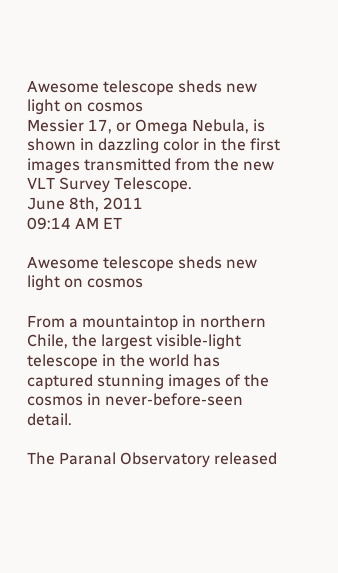Awesome telescope sheds new light on cosmos
Messier 17, or Omega Nebula, is shown in dazzling color in the first images transmitted from the new VLT Survey Telescope.
June 8th, 2011
09:14 AM ET

Awesome telescope sheds new light on cosmos

From a mountaintop in northern Chile, the largest visible-light telescope in the world has captured stunning images of the cosmos in never-before-seen detail.

The Paranal Observatory released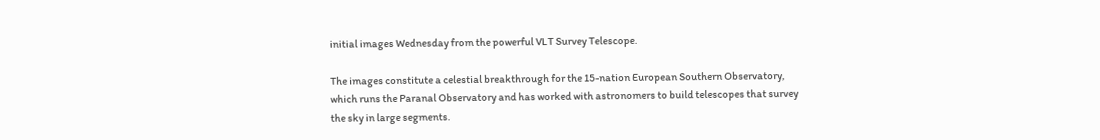initial images Wednesday from the powerful VLT Survey Telescope.

The images constitute a celestial breakthrough for the 15-nation European Southern Observatory, which runs the Paranal Observatory and has worked with astronomers to build telescopes that survey the sky in large segments.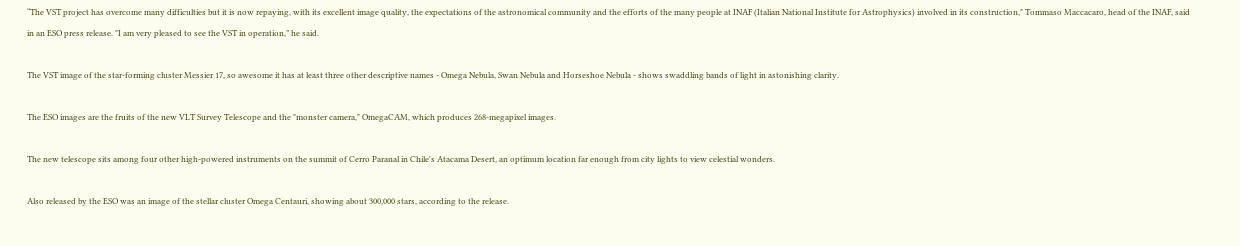“The VST project has overcome many difficulties but it is now repaying, with its excellent image quality, the expectations of the astronomical community and the efforts of the many people at INAF (Italian National Institute for Astrophysics) involved in its construction," Tommaso Maccacaro, head of the INAF, said in an ESO press release. "I am very pleased to see the VST in operation,” he said.

The VST image of the star-forming cluster Messier 17, so awesome it has at least three other descriptive names - Omega Nebula, Swan Nebula and Horseshoe Nebula - shows swaddling bands of light in astonishing clarity.

The ESO images are the fruits of the new VLT Survey Telescope and the "monster camera," OmegaCAM, which produces 268-megapixel images.

The new telescope sits among four other high-powered instruments on the summit of Cerro Paranal in Chile's Atacama Desert, an optimum location far enough from city lights to view celestial wonders.

Also released by the ESO was an image of the stellar cluster Omega Centauri, showing about 300,000 stars, according to the release.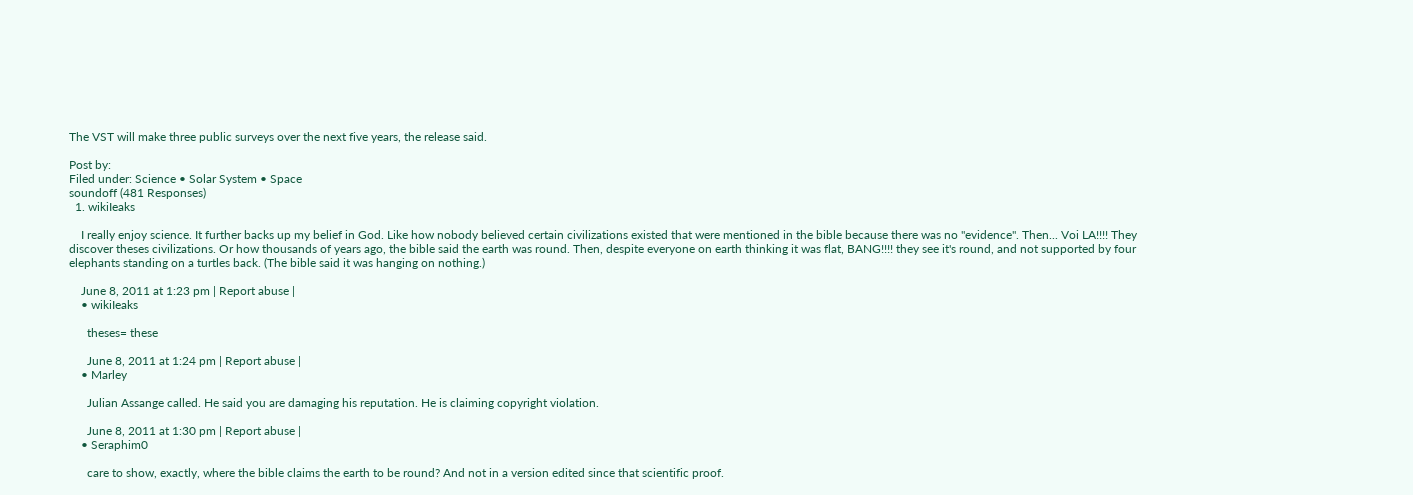The VST will make three public surveys over the next five years, the release said.

Post by:
Filed under: Science • Solar System • Space
soundoff (481 Responses)
  1. wikiIeaks

    I really enjoy science. It further backs up my belief in God. Like how nobody believed certain civilizations existed that were mentioned in the bible because there was no "evidence". Then... Voi LA!!!! They discover theses civilizations. Or how thousands of years ago, the bible said the earth was round. Then, despite everyone on earth thinking it was flat, BANG!!!! they see it's round, and not supported by four elephants standing on a turtles back. (The bible said it was hanging on nothing.)

    June 8, 2011 at 1:23 pm | Report abuse |
    • wikiIeaks

      theses= these

      June 8, 2011 at 1:24 pm | Report abuse |
    • Marley

      Julian Assange called. He said you are damaging his reputation. He is claiming copyright violation.

      June 8, 2011 at 1:30 pm | Report abuse |
    • Seraphim0

      care to show, exactly, where the bible claims the earth to be round? And not in a version edited since that scientific proof.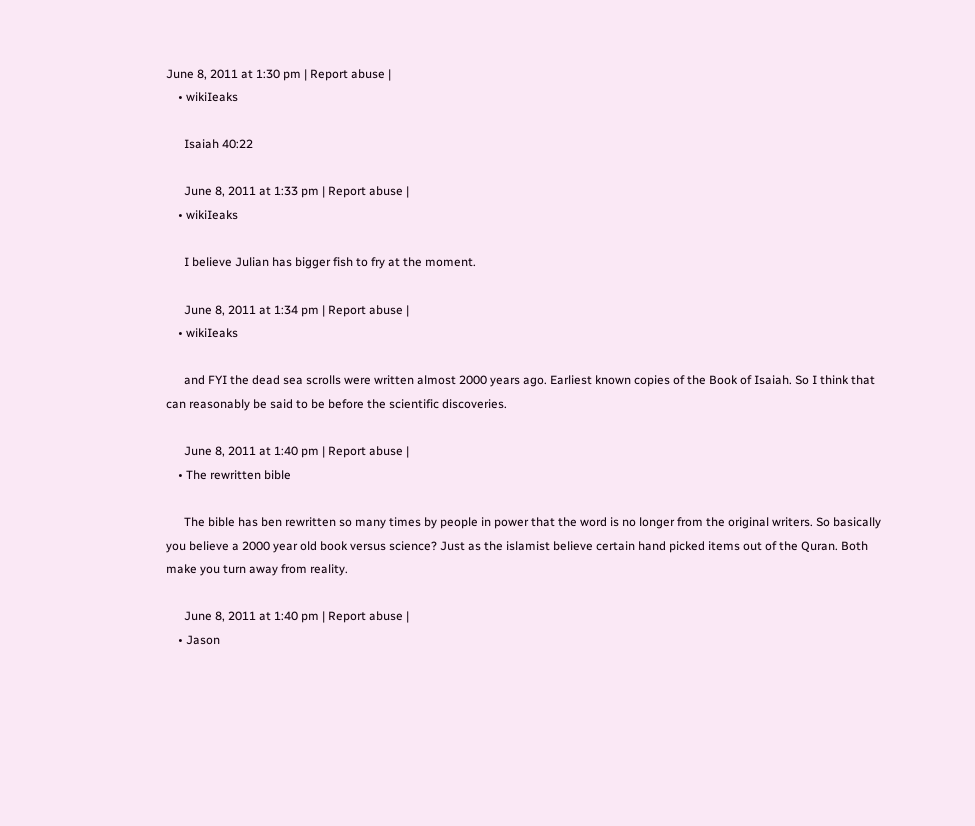June 8, 2011 at 1:30 pm | Report abuse |
    • wikiIeaks

      Isaiah 40:22

      June 8, 2011 at 1:33 pm | Report abuse |
    • wikiIeaks

      I believe Julian has bigger fish to fry at the moment.

      June 8, 2011 at 1:34 pm | Report abuse |
    • wikiIeaks

      and FYI the dead sea scrolls were written almost 2000 years ago. Earliest known copies of the Book of Isaiah. So I think that can reasonably be said to be before the scientific discoveries.

      June 8, 2011 at 1:40 pm | Report abuse |
    • The rewritten bible

      The bible has ben rewritten so many times by people in power that the word is no longer from the original writers. So basically you believe a 2000 year old book versus science? Just as the islamist believe certain hand picked items out of the Quran. Both make you turn away from reality.

      June 8, 2011 at 1:40 pm | Report abuse |
    • Jason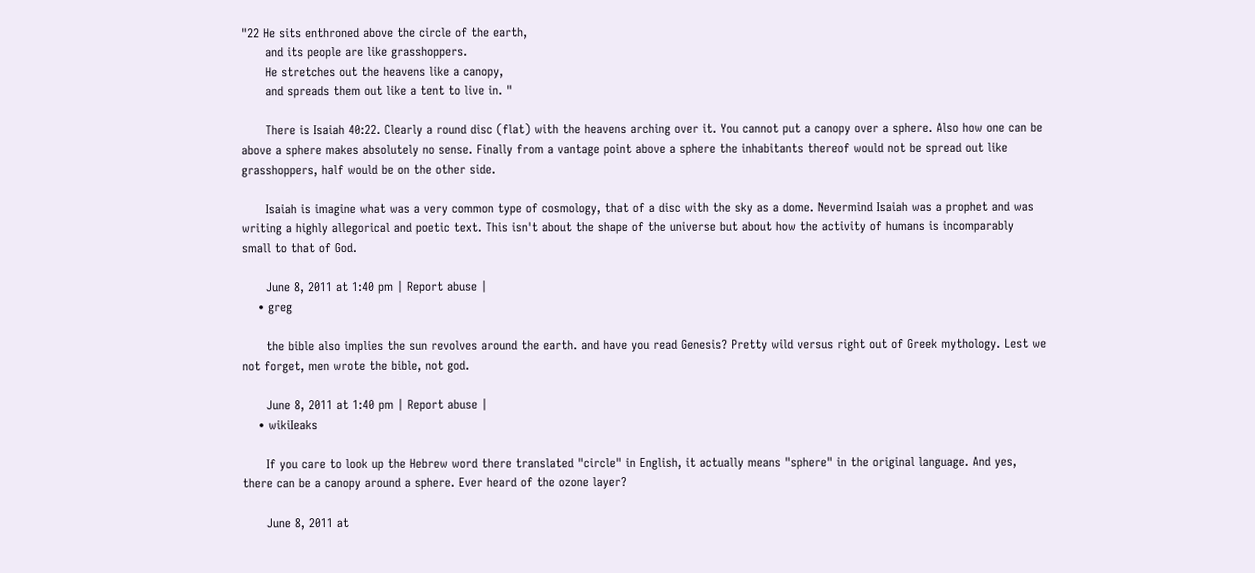"22 He sits enthroned above the circle of the earth,
      and its people are like grasshoppers.
      He stretches out the heavens like a canopy,
      and spreads them out like a tent to live in. "

      There is Isaiah 40:22. Clearly a round disc (flat) with the heavens arching over it. You cannot put a canopy over a sphere. Also how one can be above a sphere makes absolutely no sense. Finally from a vantage point above a sphere the inhabitants thereof would not be spread out like grasshoppers, half would be on the other side.

      Isaiah is imagine what was a very common type of cosmology, that of a disc with the sky as a dome. Nevermind Isaiah was a prophet and was writing a highly allegorical and poetic text. This isn't about the shape of the universe but about how the activity of humans is incomparably small to that of God.

      June 8, 2011 at 1:40 pm | Report abuse |
    • greg

      the bible also implies the sun revolves around the earth. and have you read Genesis? Pretty wild versus right out of Greek mythology. Lest we not forget, men wrote the bible, not god.

      June 8, 2011 at 1:40 pm | Report abuse |
    • wikiIeaks

      If you care to look up the Hebrew word there translated "circle" in English, it actually means "sphere" in the original language. And yes, there can be a canopy around a sphere. Ever heard of the ozone layer?

      June 8, 2011 at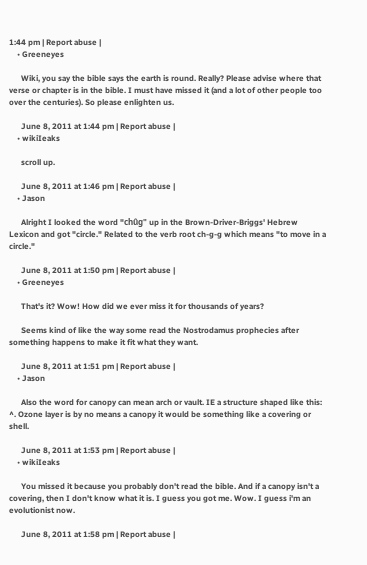1:44 pm | Report abuse |
    • Greeneyes

      Wiki, you say the bible says the earth is round. Really? Please advise where that verse or chapter is in the bible. I must have missed it (and a lot of other people too over the centuries). So please enlighten us.

      June 8, 2011 at 1:44 pm | Report abuse |
    • wikiIeaks

      scroll up.

      June 8, 2011 at 1:46 pm | Report abuse |
    • Jason

      Alright I looked the word "chûg" up in the Brown-Driver-Briggs' Hebrew Lexicon and got "circle." Related to the verb root ch-g-g which means "to move in a circle."

      June 8, 2011 at 1:50 pm | Report abuse |
    • Greeneyes

      That's it? Wow! How did we ever miss it for thousands of years?

      Seems kind of like the way some read the Nostrodamus prophecies after something happens to make it fit what they want.

      June 8, 2011 at 1:51 pm | Report abuse |
    • Jason

      Also the word for canopy can mean arch or vault. IE a structure shaped like this: ^. Ozone layer is by no means a canopy it would be something like a covering or shell.

      June 8, 2011 at 1:53 pm | Report abuse |
    • wikiIeaks

      You missed it because you probably don't read the bible. And if a canopy isn't a covering, then I don't know what it is. I guess you got me. Wow. I guess i'm an evolutionist now.

      June 8, 2011 at 1:58 pm | Report abuse |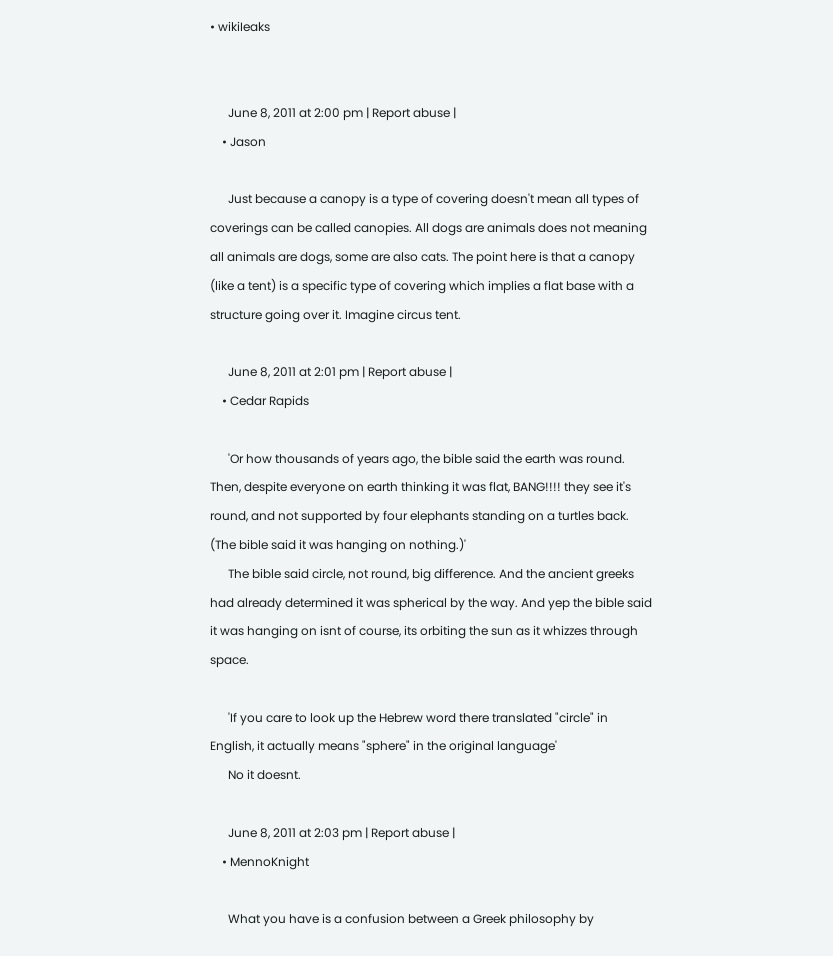• wikiIeaks


      June 8, 2011 at 2:00 pm | Report abuse |
    • Jason

      Just because a canopy is a type of covering doesn't mean all types of coverings can be called canopies. All dogs are animals does not meaning all animals are dogs, some are also cats. The point here is that a canopy (like a tent) is a specific type of covering which implies a flat base with a structure going over it. Imagine circus tent.

      June 8, 2011 at 2:01 pm | Report abuse |
    • Cedar Rapids

      'Or how thousands of years ago, the bible said the earth was round. Then, despite everyone on earth thinking it was flat, BANG!!!! they see it's round, and not supported by four elephants standing on a turtles back. (The bible said it was hanging on nothing.)'
      The bible said circle, not round, big difference. And the ancient greeks had already determined it was spherical by the way. And yep the bible said it was hanging on isnt of course, its orbiting the sun as it whizzes through space.

      'If you care to look up the Hebrew word there translated "circle" in English, it actually means "sphere" in the original language'
      No it doesnt.

      June 8, 2011 at 2:03 pm | Report abuse |
    • MennoKnight

      What you have is a confusion between a Greek philosophy by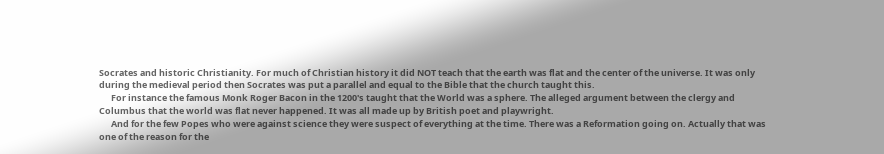Socrates and historic Christianity. For much of Christian history it did NOT teach that the earth was flat and the center of the universe. It was only during the medieval period then Socrates was put a parallel and equal to the Bible that the church taught this.
      For instance the famous Monk Roger Bacon in the 1200's taught that the World was a sphere. The alleged argument between the clergy and Columbus that the world was flat never happened. It was all made up by British poet and playwright.
      And for the few Popes who were against science they were suspect of everything at the time. There was a Reformation going on. Actually that was one of the reason for the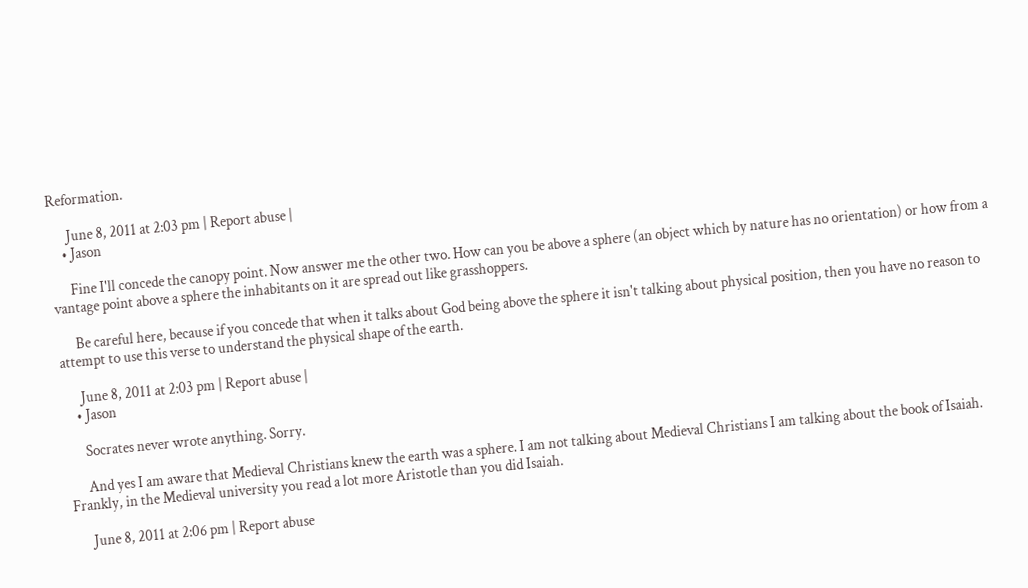Reformation.

      June 8, 2011 at 2:03 pm | Report abuse |
    • Jason

      Fine I'll concede the canopy point. Now answer me the other two. How can you be above a sphere (an object which by nature has no orientation) or how from a vantage point above a sphere the inhabitants on it are spread out like grasshoppers.

      Be careful here, because if you concede that when it talks about God being above the sphere it isn't talking about physical position, then you have no reason to attempt to use this verse to understand the physical shape of the earth.

      June 8, 2011 at 2:03 pm | Report abuse |
    • Jason

      Socrates never wrote anything. Sorry.

      And yes I am aware that Medieval Christians knew the earth was a sphere. I am not talking about Medieval Christians I am talking about the book of Isaiah. Frankly, in the Medieval university you read a lot more Aristotle than you did Isaiah.

      June 8, 2011 at 2:06 pm | Report abuse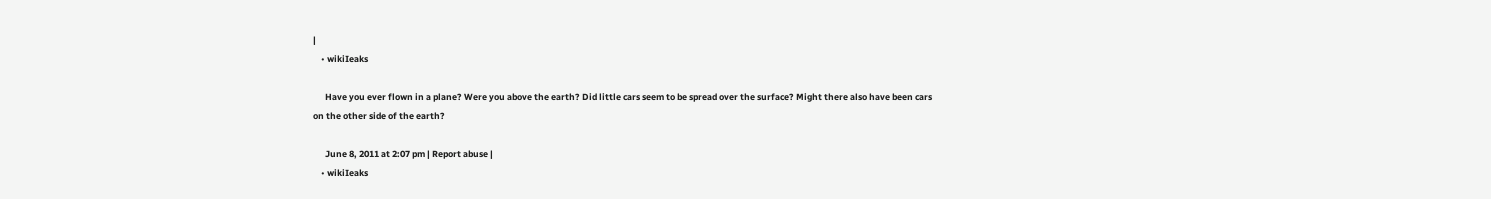|
    • wikiIeaks

      Have you ever flown in a plane? Were you above the earth? Did little cars seem to be spread over the surface? Might there also have been cars on the other side of the earth?

      June 8, 2011 at 2:07 pm | Report abuse |
    • wikiIeaks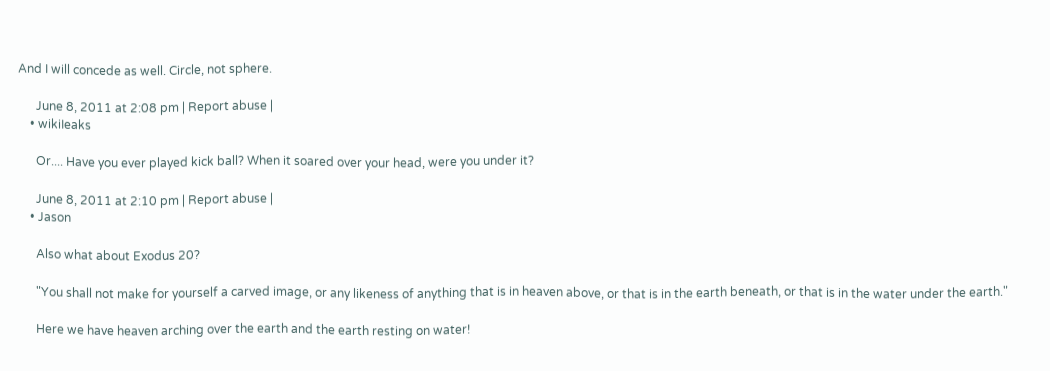And I will concede as well. Circle, not sphere.

      June 8, 2011 at 2:08 pm | Report abuse |
    • wikiIeaks

      Or.... Have you ever played kick ball? When it soared over your head, were you under it?

      June 8, 2011 at 2:10 pm | Report abuse |
    • Jason

      Also what about Exodus 20?

      "You shall not make for yourself a carved image, or any likeness of anything that is in heaven above, or that is in the earth beneath, or that is in the water under the earth."

      Here we have heaven arching over the earth and the earth resting on water!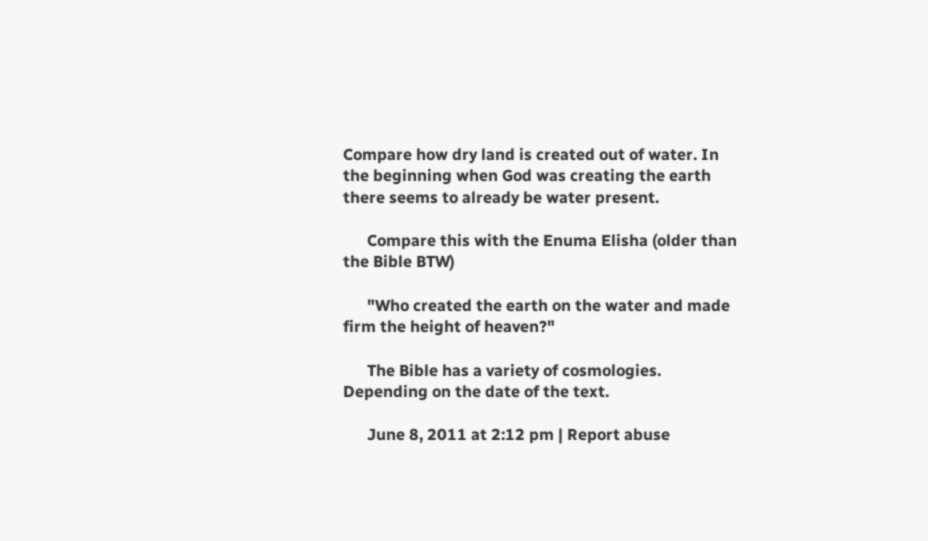Compare how dry land is created out of water. In the beginning when God was creating the earth there seems to already be water present.

      Compare this with the Enuma Elisha (older than the Bible BTW)

      "Who created the earth on the water and made firm the height of heaven?"

      The Bible has a variety of cosmologies. Depending on the date of the text.

      June 8, 2011 at 2:12 pm | Report abuse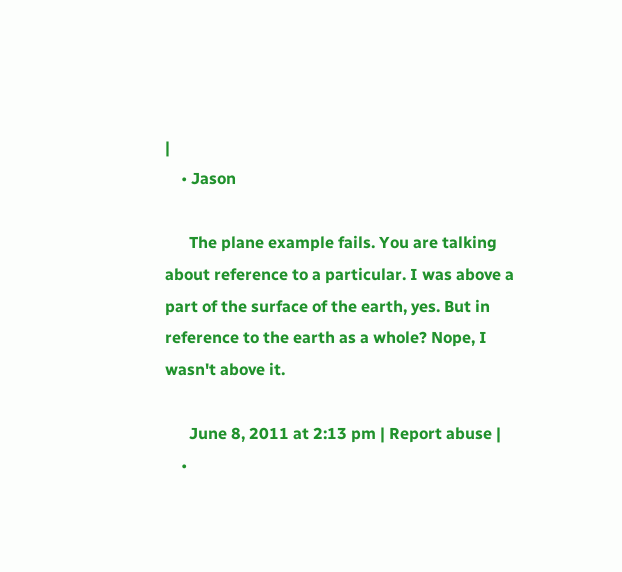|
    • Jason

      The plane example fails. You are talking about reference to a particular. I was above a part of the surface of the earth, yes. But in reference to the earth as a whole? Nope, I wasn't above it.

      June 8, 2011 at 2:13 pm | Report abuse |
    •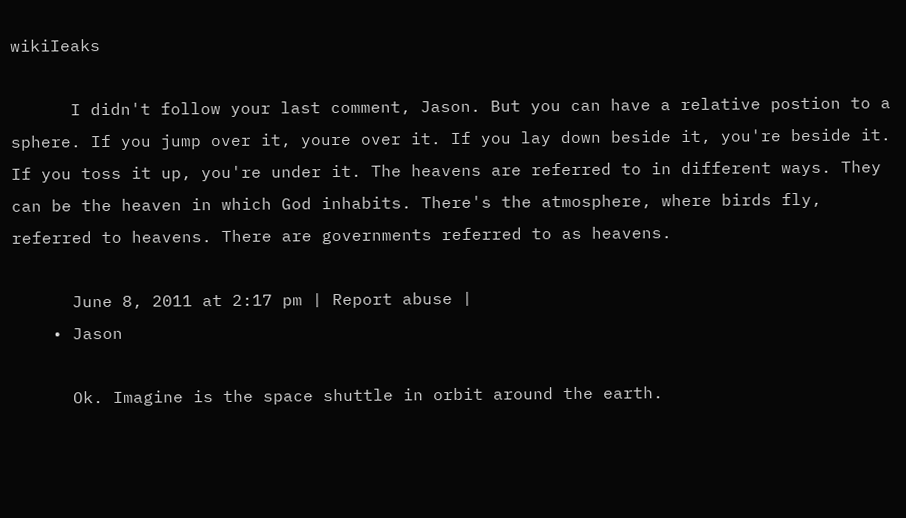wikiIeaks

      I didn't follow your last comment, Jason. But you can have a relative postion to a sphere. If you jump over it, youre over it. If you lay down beside it, you're beside it. If you toss it up, you're under it. The heavens are referred to in different ways. They can be the heaven in which God inhabits. There's the atmosphere, where birds fly, referred to heavens. There are governments referred to as heavens.

      June 8, 2011 at 2:17 pm | Report abuse |
    • Jason

      Ok. Imagine is the space shuttle in orbit around the earth.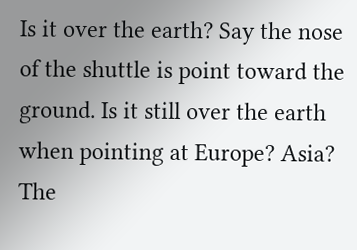Is it over the earth? Say the nose of the shuttle is point toward the ground. Is it still over the earth when pointing at Europe? Asia? The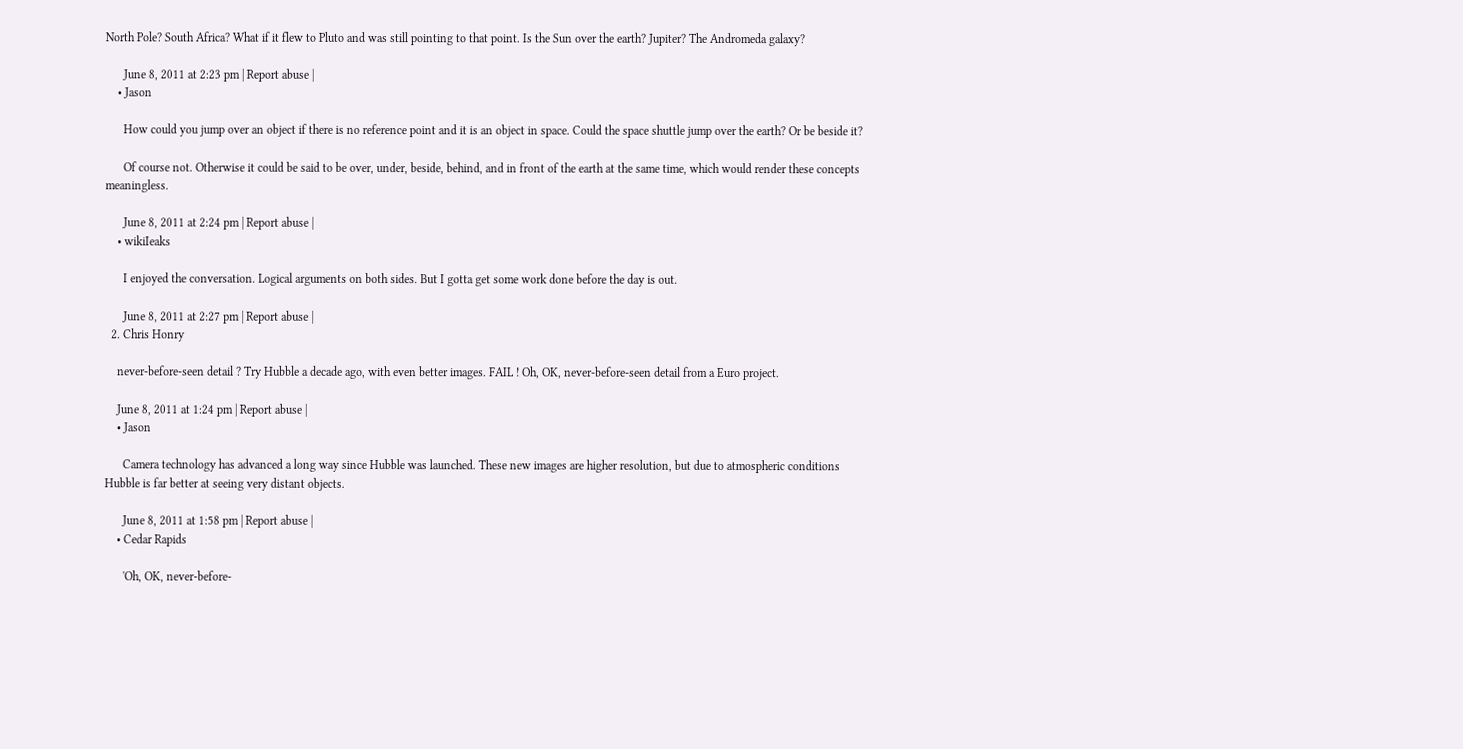North Pole? South Africa? What if it flew to Pluto and was still pointing to that point. Is the Sun over the earth? Jupiter? The Andromeda galaxy?

      June 8, 2011 at 2:23 pm | Report abuse |
    • Jason

      How could you jump over an object if there is no reference point and it is an object in space. Could the space shuttle jump over the earth? Or be beside it?

      Of course not. Otherwise it could be said to be over, under, beside, behind, and in front of the earth at the same time, which would render these concepts meaningless.

      June 8, 2011 at 2:24 pm | Report abuse |
    • wikiIeaks

      I enjoyed the conversation. Logical arguments on both sides. But I gotta get some work done before the day is out.

      June 8, 2011 at 2:27 pm | Report abuse |
  2. Chris Honry

    never-before-seen detail ? Try Hubble a decade ago, with even better images. FAIL ! Oh, OK, never-before-seen detail from a Euro project.

    June 8, 2011 at 1:24 pm | Report abuse |
    • Jason

      Camera technology has advanced a long way since Hubble was launched. These new images are higher resolution, but due to atmospheric conditions Hubble is far better at seeing very distant objects.

      June 8, 2011 at 1:58 pm | Report abuse |
    • Cedar Rapids

      'Oh, OK, never-before-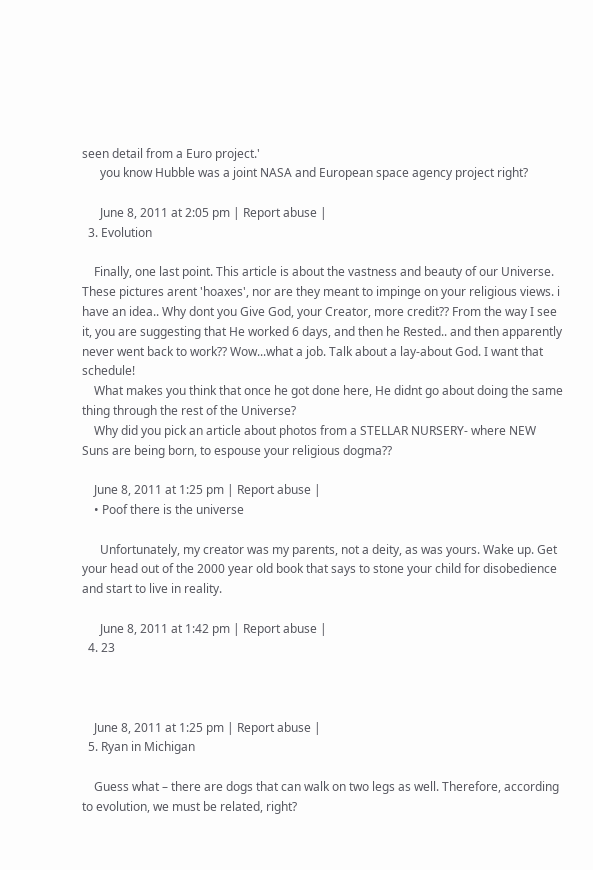seen detail from a Euro project.'
      you know Hubble was a joint NASA and European space agency project right?

      June 8, 2011 at 2:05 pm | Report abuse |
  3. Evolution

    Finally, one last point. This article is about the vastness and beauty of our Universe. These pictures arent 'hoaxes', nor are they meant to impinge on your religious views. i have an idea.. Why dont you Give God, your Creator, more credit?? From the way I see it, you are suggesting that He worked 6 days, and then he Rested.. and then apparently never went back to work?? Wow...what a job. Talk about a lay-about God. I want that schedule!
    What makes you think that once he got done here, He didnt go about doing the same thing through the rest of the Universe?
    Why did you pick an article about photos from a STELLAR NURSERY- where NEW Suns are being born, to espouse your religious dogma??

    June 8, 2011 at 1:25 pm | Report abuse |
    • Poof there is the universe

      Unfortunately, my creator was my parents, not a deity, as was yours. Wake up. Get your head out of the 2000 year old book that says to stone your child for disobedience and start to live in reality.

      June 8, 2011 at 1:42 pm | Report abuse |
  4. 23



    June 8, 2011 at 1:25 pm | Report abuse |
  5. Ryan in Michigan

    Guess what – there are dogs that can walk on two legs as well. Therefore, according to evolution, we must be related, right?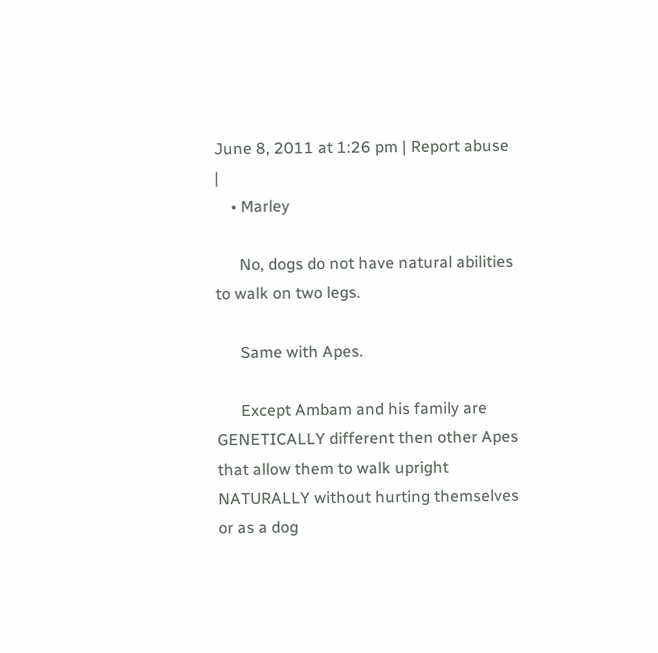June 8, 2011 at 1:26 pm | Report abuse |
    • Marley

      No, dogs do not have natural abilities to walk on two legs.

      Same with Apes.

      Except Ambam and his family are GENETICALLY different then other Apes that allow them to walk upright NATURALLY without hurting themselves or as a dog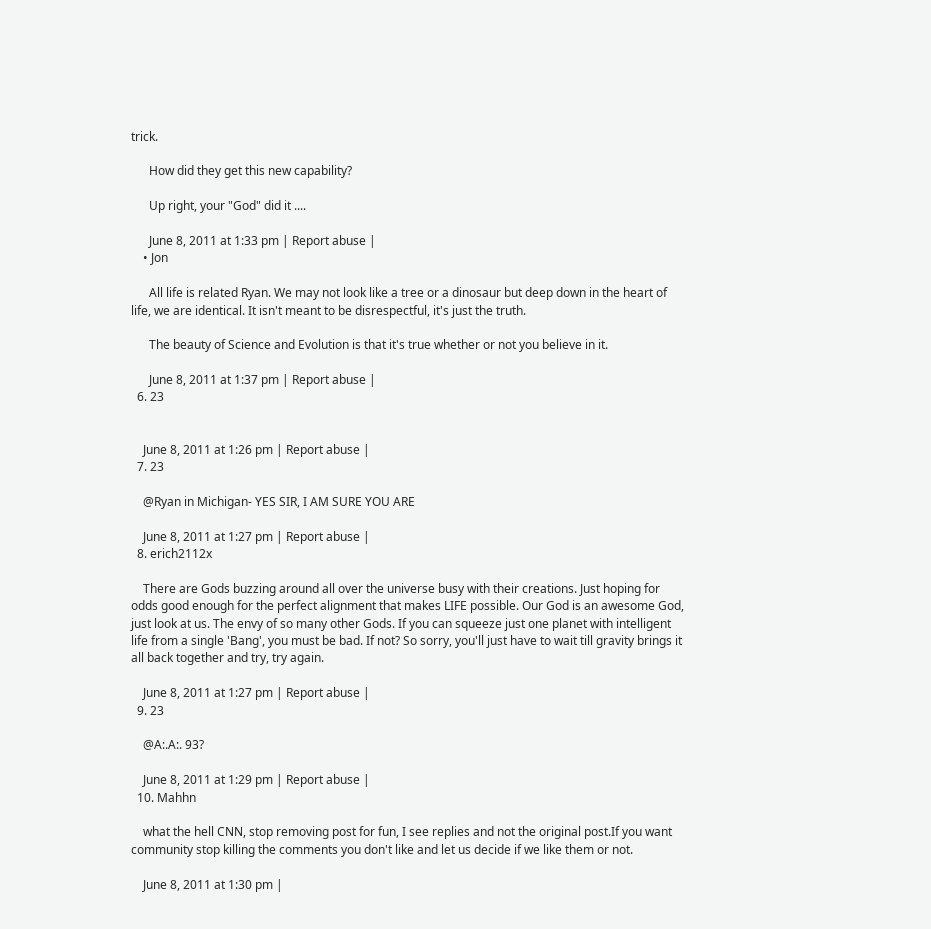trick.

      How did they get this new capability?

      Up right, your "God" did it ....

      June 8, 2011 at 1:33 pm | Report abuse |
    • Jon

      All life is related Ryan. We may not look like a tree or a dinosaur but deep down in the heart of life, we are identical. It isn't meant to be disrespectful, it's just the truth.

      The beauty of Science and Evolution is that it's true whether or not you believe in it.

      June 8, 2011 at 1:37 pm | Report abuse |
  6. 23


    June 8, 2011 at 1:26 pm | Report abuse |
  7. 23

    @Ryan in Michigan- YES SIR, I AM SURE YOU ARE

    June 8, 2011 at 1:27 pm | Report abuse |
  8. erich2112x

    There are Gods buzzing around all over the universe busy with their creations. Just hoping for odds good enough for the perfect alignment that makes LIFE possible. Our God is an awesome God, just look at us. The envy of so many other Gods. If you can squeeze just one planet with intelligent life from a single 'Bang', you must be bad. If not? So sorry, you'll just have to wait till gravity brings it all back together and try, try again.

    June 8, 2011 at 1:27 pm | Report abuse |
  9. 23

    @A:.A:. 93?

    June 8, 2011 at 1:29 pm | Report abuse |
  10. Mahhn

    what the hell CNN, stop removing post for fun, I see replies and not the original post.If you want community stop killing the comments you don't like and let us decide if we like them or not.

    June 8, 2011 at 1:30 pm |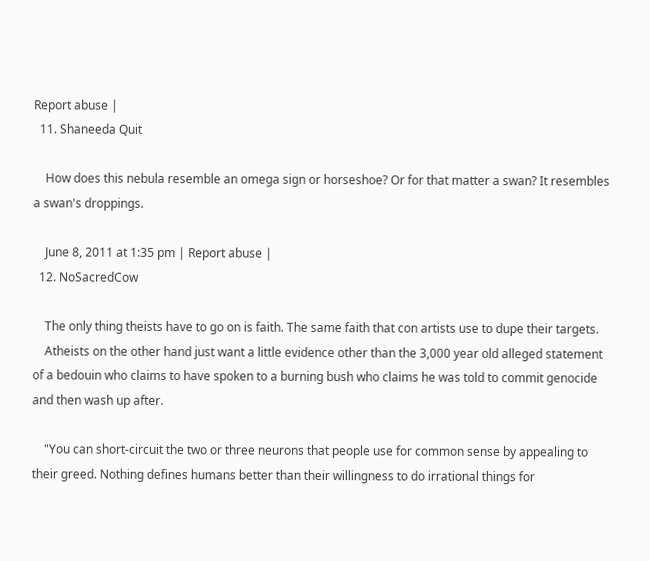Report abuse |
  11. Shaneeda Quit

    How does this nebula resemble an omega sign or horseshoe? Or for that matter a swan? It resembles a swan's droppings.

    June 8, 2011 at 1:35 pm | Report abuse |
  12. NoSacredCow

    The only thing theists have to go on is faith. The same faith that con artists use to dupe their targets.
    Atheists on the other hand just want a little evidence other than the 3,000 year old alleged statement of a bedouin who claims to have spoken to a burning bush who claims he was told to commit genocide and then wash up after.

    "You can short-circuit the two or three neurons that people use for common sense by appealing to their greed. Nothing defines humans better than their willingness to do irrational things for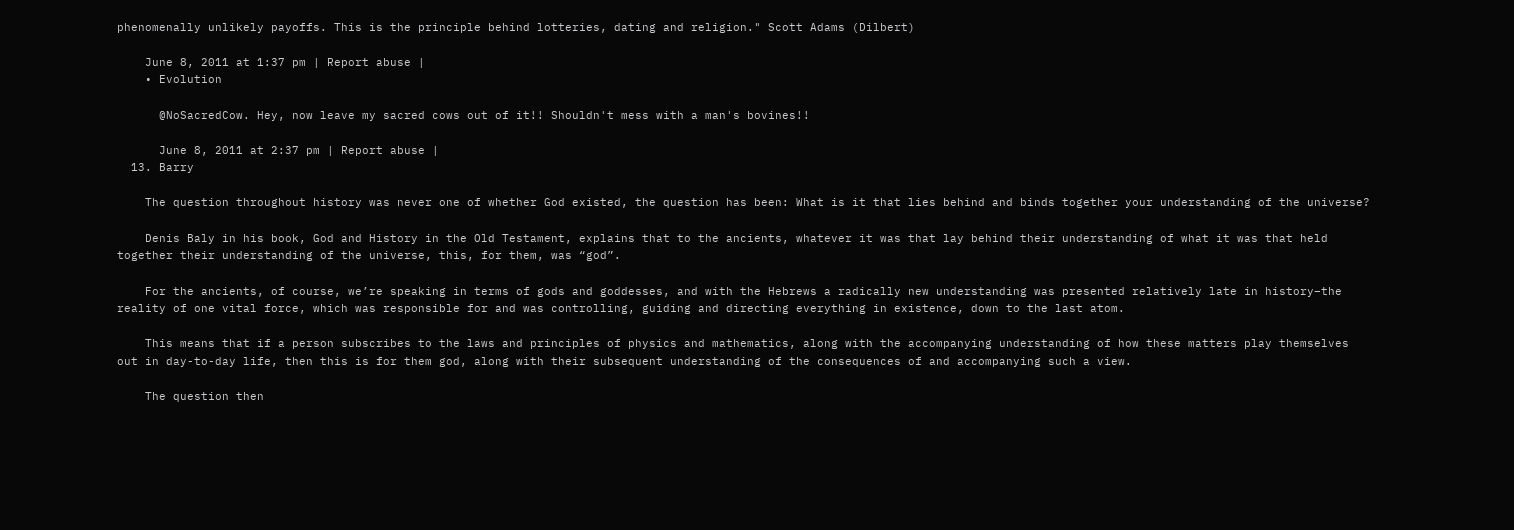phenomenally unlikely payoffs. This is the principle behind lotteries, dating and religion." Scott Adams (Dilbert)

    June 8, 2011 at 1:37 pm | Report abuse |
    • Evolution

      @NoSacredCow. Hey, now leave my sacred cows out of it!! Shouldn't mess with a man's bovines!!

      June 8, 2011 at 2:37 pm | Report abuse |
  13. Barry

    The question throughout history was never one of whether God existed, the question has been: What is it that lies behind and binds together your understanding of the universe?

    Denis Baly in his book, God and History in the Old Testament, explains that to the ancients, whatever it was that lay behind their understanding of what it was that held together their understanding of the universe, this, for them, was “god”.

    For the ancients, of course, we’re speaking in terms of gods and goddesses, and with the Hebrews a radically new understanding was presented relatively late in history–the reality of one vital force, which was responsible for and was controlling, guiding and directing everything in existence, down to the last atom.

    This means that if a person subscribes to the laws and principles of physics and mathematics, along with the accompanying understanding of how these matters play themselves out in day-to-day life, then this is for them god, along with their subsequent understanding of the consequences of and accompanying such a view.

    The question then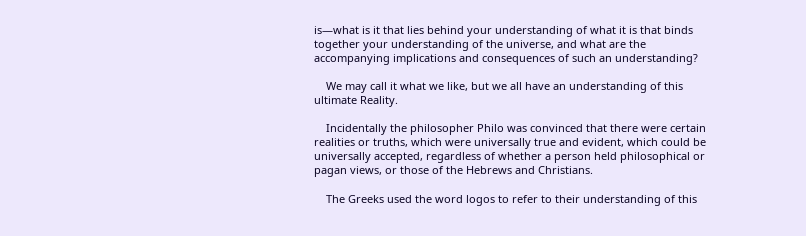is—what is it that lies behind your understanding of what it is that binds together your understanding of the universe, and what are the accompanying implications and consequences of such an understanding?

    We may call it what we like, but we all have an understanding of this ultimate Reality.

    Incidentally the philosopher Philo was convinced that there were certain realities or truths, which were universally true and evident, which could be universally accepted, regardless of whether a person held philosophical or pagan views, or those of the Hebrews and Christians.

    The Greeks used the word logos to refer to their understanding of this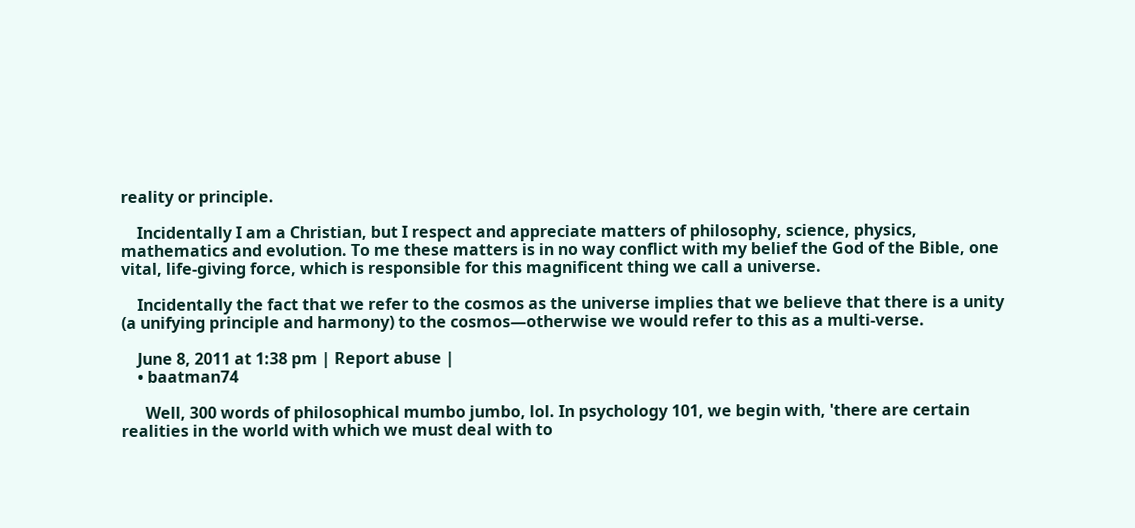reality or principle.

    Incidentally I am a Christian, but I respect and appreciate matters of philosophy, science, physics, mathematics and evolution. To me these matters is in no way conflict with my belief the God of the Bible, one vital, life-giving force, which is responsible for this magnificent thing we call a universe.

    Incidentally the fact that we refer to the cosmos as the universe implies that we believe that there is a unity (a unifying principle and harmony) to the cosmos—otherwise we would refer to this as a multi-verse.

    June 8, 2011 at 1:38 pm | Report abuse |
    • baatman74

      Well, 300 words of philosophical mumbo jumbo, lol. In psychology 101, we begin with, 'there are certain realities in the world with which we must deal with to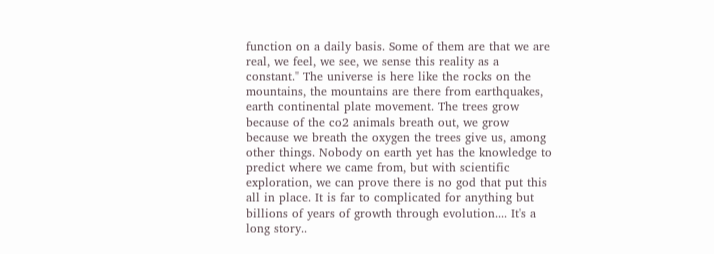function on a daily basis. Some of them are that we are real, we feel, we see, we sense this reality as a constant." The universe is here like the rocks on the mountains, the mountains are there from earthquakes, earth continental plate movement. The trees grow because of the co2 animals breath out, we grow because we breath the oxygen the trees give us, among other things. Nobody on earth yet has the knowledge to predict where we came from, but with scientific exploration, we can prove there is no god that put this all in place. It is far to complicated for anything but billions of years of growth through evolution.... It's a long story..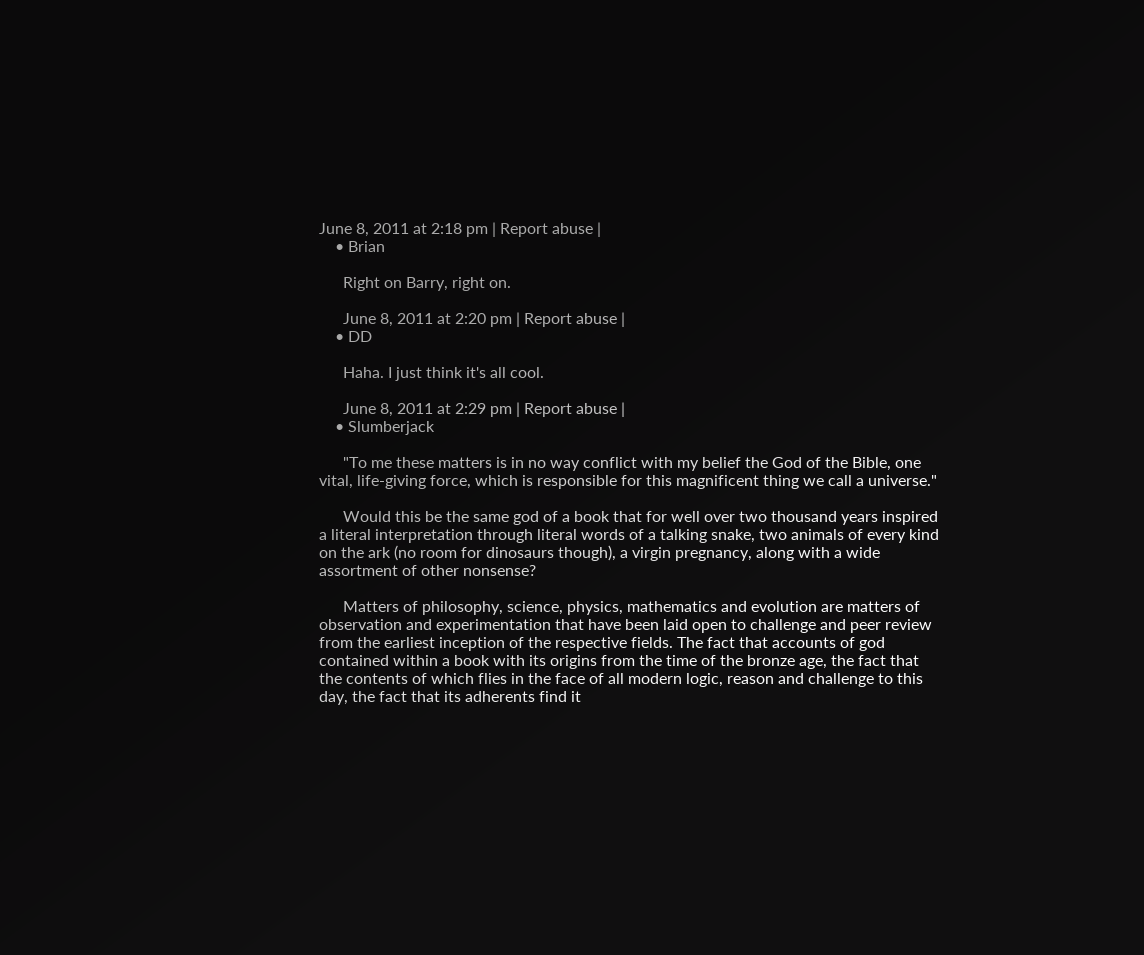June 8, 2011 at 2:18 pm | Report abuse |
    • Brian

      Right on Barry, right on.

      June 8, 2011 at 2:20 pm | Report abuse |
    • DD

      Haha. I just think it's all cool.

      June 8, 2011 at 2:29 pm | Report abuse |
    • Slumberjack

      "To me these matters is in no way conflict with my belief the God of the Bible, one vital, life-giving force, which is responsible for this magnificent thing we call a universe."

      Would this be the same god of a book that for well over two thousand years inspired a literal interpretation through literal words of a talking snake, two animals of every kind on the ark (no room for dinosaurs though), a virgin pregnancy, along with a wide assortment of other nonsense?

      Matters of philosophy, science, physics, mathematics and evolution are matters of observation and experimentation that have been laid open to challenge and peer review from the earliest inception of the respective fields. The fact that accounts of god contained within a book with its origins from the time of the bronze age, the fact that the contents of which flies in the face of all modern logic, reason and challenge to this day, the fact that its adherents find it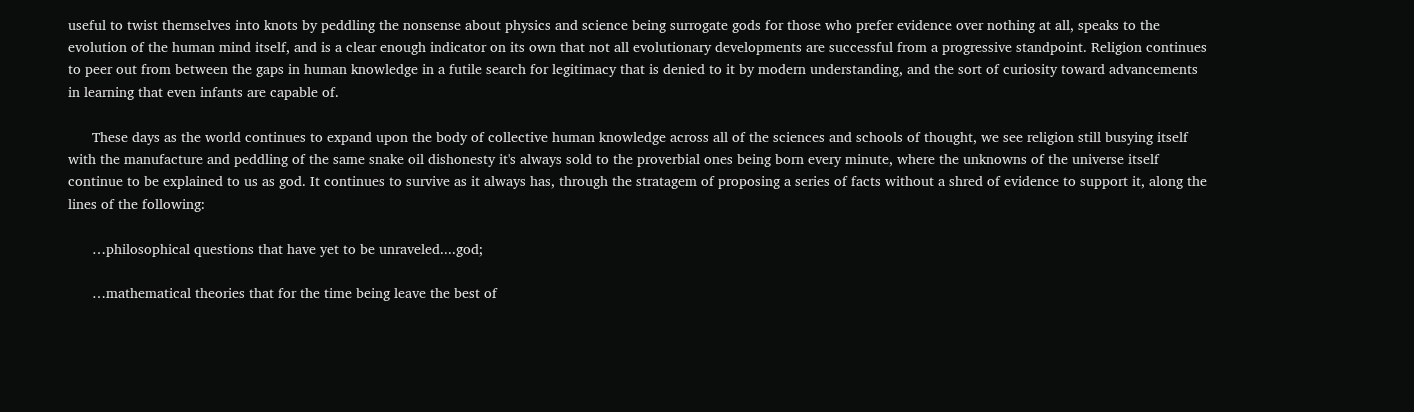useful to twist themselves into knots by peddling the nonsense about physics and science being surrogate gods for those who prefer evidence over nothing at all, speaks to the evolution of the human mind itself, and is a clear enough indicator on its own that not all evolutionary developments are successful from a progressive standpoint. Religion continues to peer out from between the gaps in human knowledge in a futile search for legitimacy that is denied to it by modern understanding, and the sort of curiosity toward advancements in learning that even infants are capable of.

      These days as the world continues to expand upon the body of collective human knowledge across all of the sciences and schools of thought, we see religion still busying itself with the manufacture and peddling of the same snake oil dishonesty it's always sold to the proverbial ones being born every minute, where the unknowns of the universe itself continue to be explained to us as god. It continues to survive as it always has, through the stratagem of proposing a series of facts without a shred of evidence to support it, along the lines of the following:

      …philosophical questions that have yet to be unraveled....god;

      …mathematical theories that for the time being leave the best of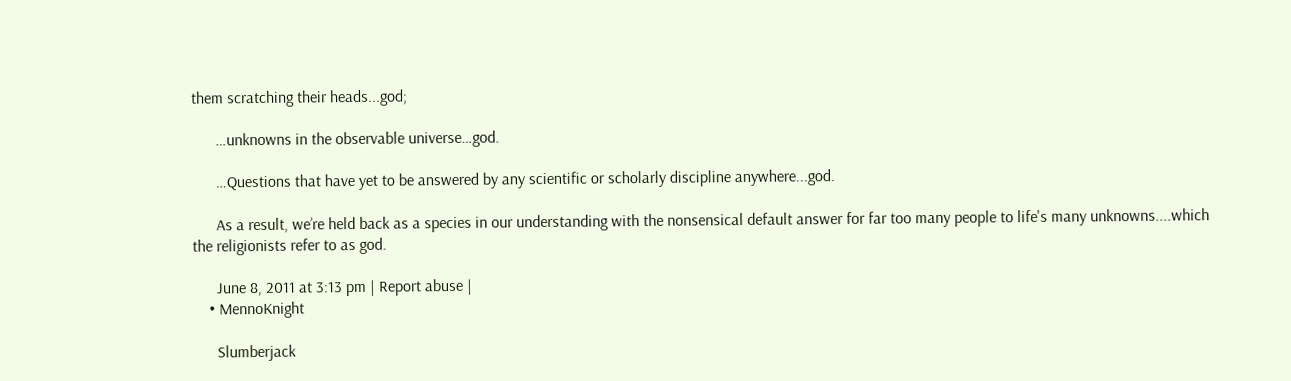them scratching their heads...god;

      …unknowns in the observable universe…god.

      …Questions that have yet to be answered by any scientific or scholarly discipline anywhere...god.

      As a result, we’re held back as a species in our understanding with the nonsensical default answer for far too many people to life's many unknowns....which the religionists refer to as god.

      June 8, 2011 at 3:13 pm | Report abuse |
    • MennoKnight

      Slumberjack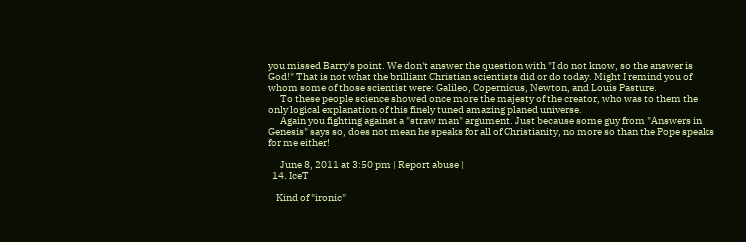you missed Barry's point. We don't answer the question with "I do not know, so the answer is God!" That is not what the brilliant Christian scientists did or do today. Might I remind you of whom some of those scientist were: Galileo, Copernicus, Newton, and Louis Pasture.
      To these people science showed once more the majesty of the creator, who was to them the only logical explanation of this finely tuned amazing planed universe.
      Again you fighting against a "straw man" argument. Just because some guy from "Answers in Genesis" says so, does not mean he speaks for all of Christianity, no more so than the Pope speaks for me either!

      June 8, 2011 at 3:50 pm | Report abuse |
  14. IceT

    Kind of "ironic"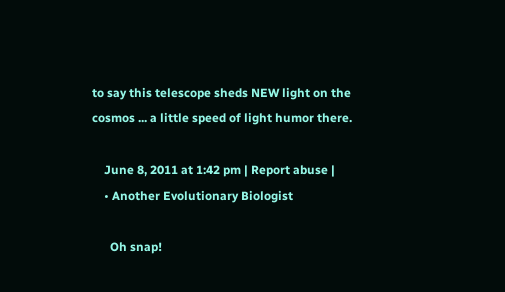to say this telescope sheds NEW light on the cosmos ... a little speed of light humor there.

    June 8, 2011 at 1:42 pm | Report abuse |
    • Another Evolutionary Biologist

      Oh snap!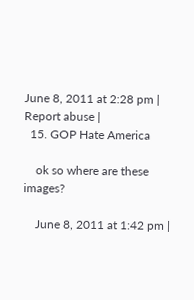June 8, 2011 at 2:28 pm | Report abuse |
  15. GOP Hate America

    ok so where are these images?

    June 8, 2011 at 1:42 pm |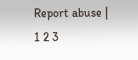Report abuse |
1 2 3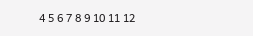4 5 6 7 8 9 10 11 12